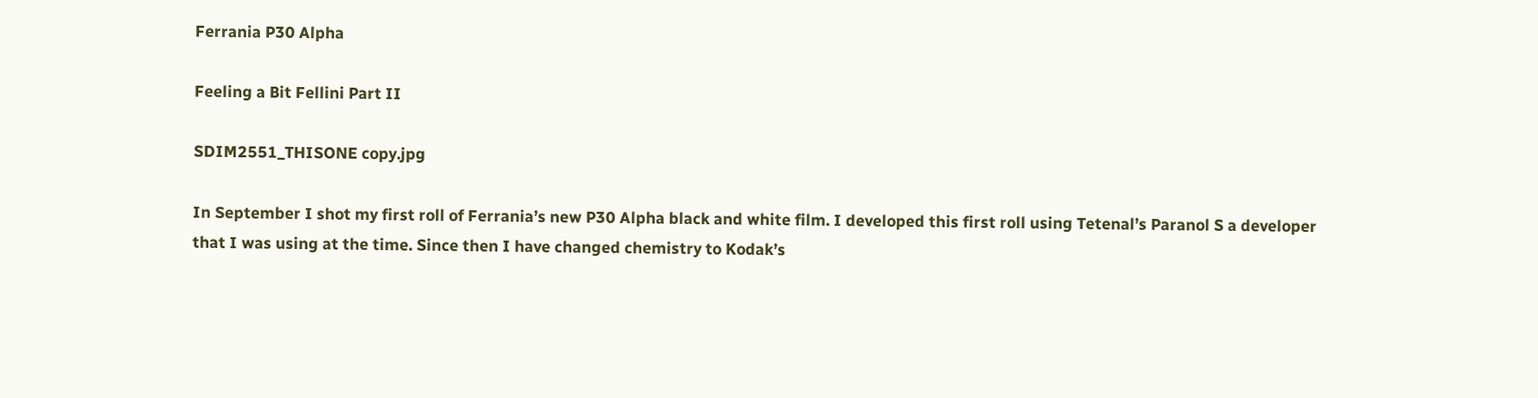Ferrania P30 Alpha

Feeling a Bit Fellini Part II

SDIM2551_THISONE copy.jpg

In September I shot my first roll of Ferrania’s new P30 Alpha black and white film. I developed this first roll using Tetenal’s Paranol S a developer that I was using at the time. Since then I have changed chemistry to Kodak’s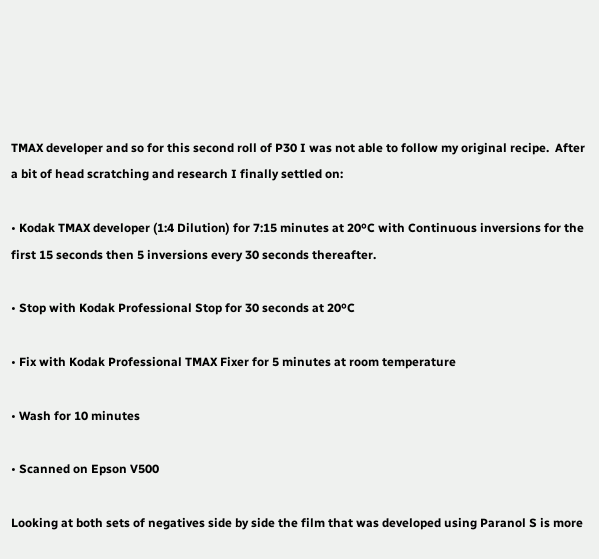TMAX developer and so for this second roll of P30 I was not able to follow my original recipe.  After a bit of head scratching and research I finally settled on:

• Kodak TMAX developer (1:4 Dilution) for 7:15 minutes at 20ºC with Continuous inversions for the first 15 seconds then 5 inversions every 30 seconds thereafter.

• Stop with Kodak Professional Stop for 30 seconds at 20ºC

• Fix with Kodak Professional TMAX Fixer for 5 minutes at room temperature

• Wash for 10 minutes

• Scanned on Epson V500

Looking at both sets of negatives side by side the film that was developed using Paranol S is more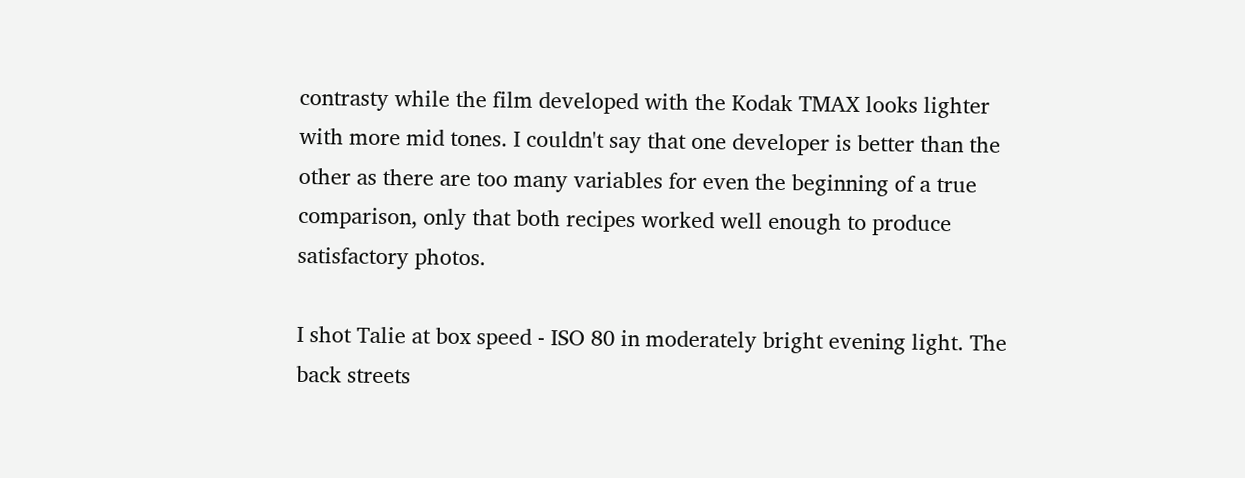contrasty while the film developed with the Kodak TMAX looks lighter with more mid tones. I couldn't say that one developer is better than the other as there are too many variables for even the beginning of a true comparison, only that both recipes worked well enough to produce satisfactory photos.

I shot Talie at box speed - ISO 80 in moderately bright evening light. The back streets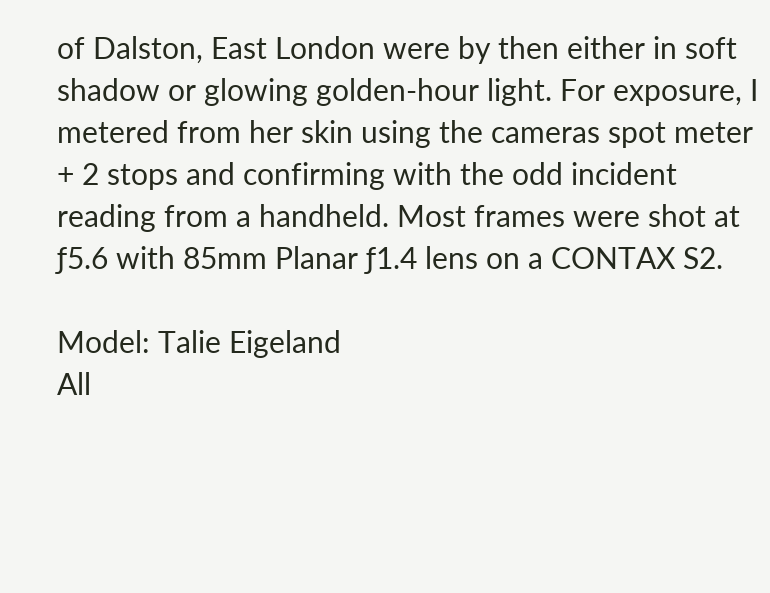of Dalston, East London were by then either in soft shadow or glowing golden-hour light. For exposure, I metered from her skin using the cameras spot meter + 2 stops and confirming with the odd incident reading from a handheld. Most frames were shot at ƒ5.6 with 85mm Planar ƒ1.4 lens on a CONTAX S2.

Model: Talie Eigeland
All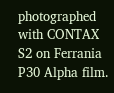photographed with CONTAX S2 on Ferrania P30 Alpha film.